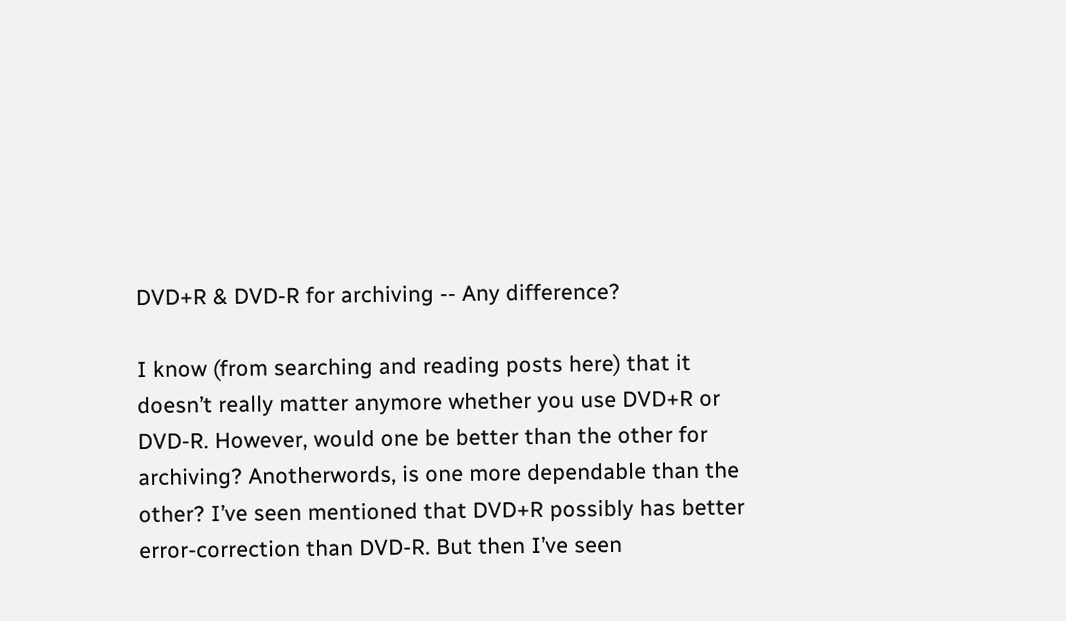DVD+R & DVD-R for archiving -- Any difference?

I know (from searching and reading posts here) that it doesn’t really matter anymore whether you use DVD+R or DVD-R. However, would one be better than the other for archiving? Anotherwords, is one more dependable than the other? I’ve seen mentioned that DVD+R possibly has better error-correction than DVD-R. But then I’ve seen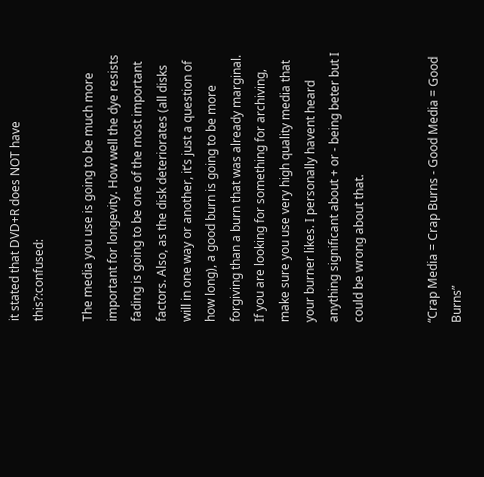it stated that DVD+R does NOT have this?:confused:

The media you use is going to be much more important for longevity. How well the dye resists fading is going to be one of the most important factors. Also, as the disk deteriorates (all disks will in one way or another, it’s just a question of how long), a good burn is going to be more forgiving than a burn that was already marginal. If you are looking for something for archiving, make sure you use very high quality media that your burner likes. I personally havent heard anything significant about + or - being beter but I could be wrong about that.


“Crap Media = Crap Burns - Good Media = Good Burns”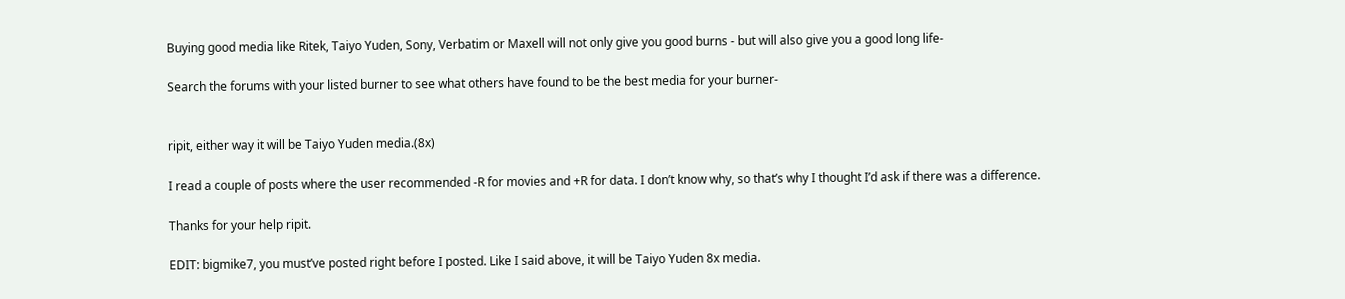Buying good media like Ritek, Taiyo Yuden, Sony, Verbatim or Maxell will not only give you good burns - but will also give you a good long life-

Search the forums with your listed burner to see what others have found to be the best media for your burner-


ripit, either way it will be Taiyo Yuden media.(8x)

I read a couple of posts where the user recommended -R for movies and +R for data. I don’t know why, so that’s why I thought I’d ask if there was a difference.

Thanks for your help ripit.

EDIT: bigmike7, you must’ve posted right before I posted. Like I said above, it will be Taiyo Yuden 8x media.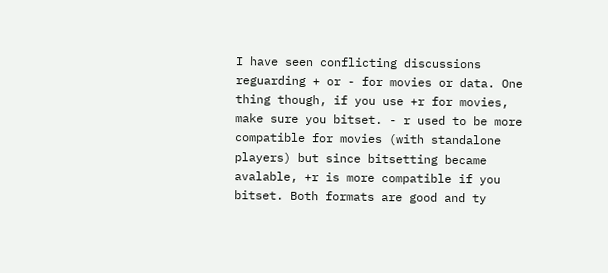I have seen conflicting discussions reguarding + or - for movies or data. One thing though, if you use +r for movies, make sure you bitset. - r used to be more compatible for movies (with standalone players) but since bitsetting became avalable, +r is more compatible if you bitset. Both formats are good and ty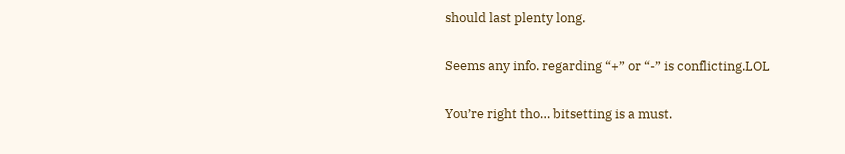should last plenty long.

Seems any info. regarding “+” or “-” is conflicting.LOL

You’re right tho… bitsetting is a must.